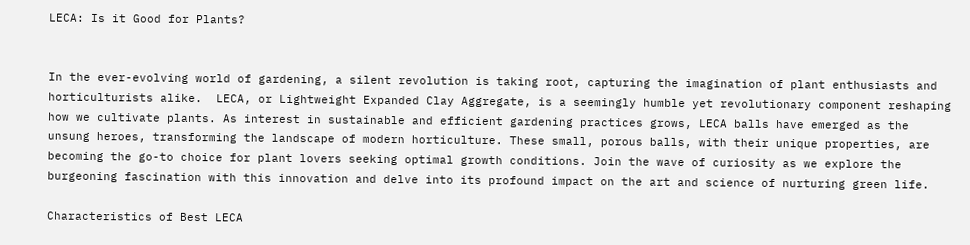LECA: Is it Good for Plants?


In the ever-evolving world of gardening, a silent revolution is taking root, capturing the imagination of plant enthusiasts and horticulturists alike.  LECA, or Lightweight Expanded Clay Aggregate, is a seemingly humble yet revolutionary component reshaping how we cultivate plants. As interest in sustainable and efficient gardening practices grows, LECA balls have emerged as the unsung heroes, transforming the landscape of modern horticulture. These small, porous balls, with their unique properties, are becoming the go-to choice for plant lovers seeking optimal growth conditions. Join the wave of curiosity as we explore the burgeoning fascination with this innovation and delve into its profound impact on the art and science of nurturing green life.

Characteristics of Best LECA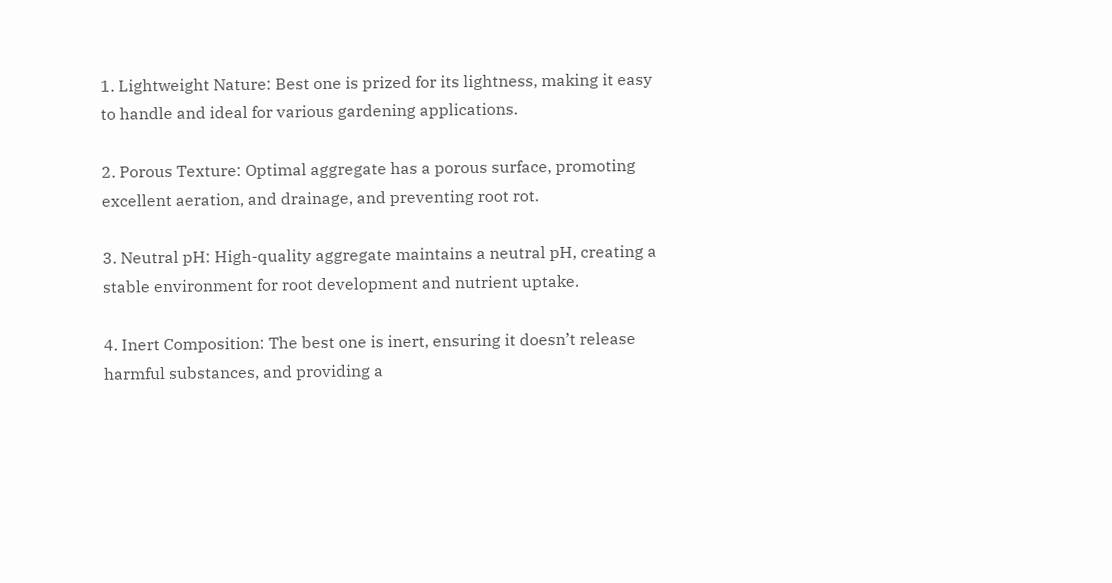1. Lightweight Nature: Best one is prized for its lightness, making it easy to handle and ideal for various gardening applications.

2. Porous Texture: Optimal aggregate has a porous surface, promoting excellent aeration, and drainage, and preventing root rot.

3. Neutral pH: High-quality aggregate maintains a neutral pH, creating a stable environment for root development and nutrient uptake.

4. Inert Composition: The best one is inert, ensuring it doesn’t release harmful substances, and providing a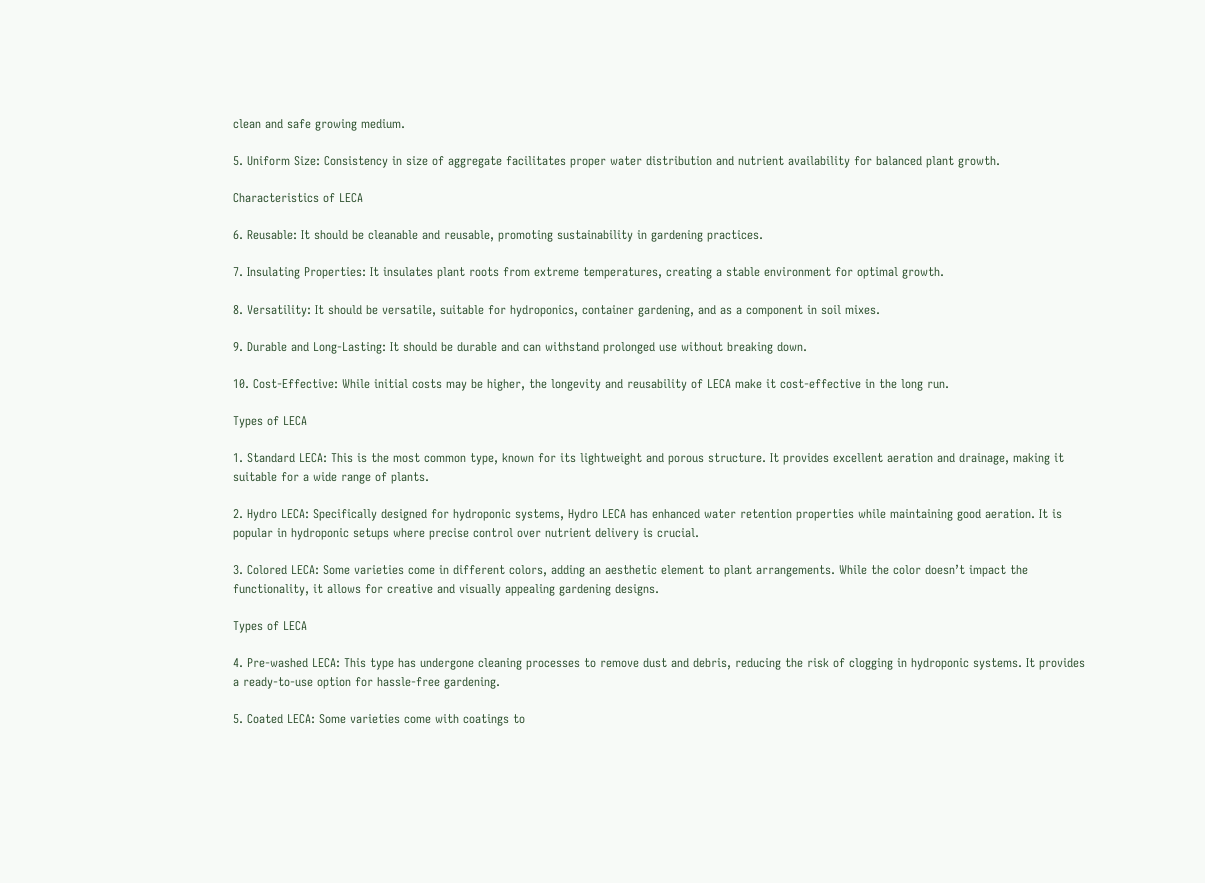clean and safe growing medium.

5. Uniform Size: Consistency in size of aggregate facilitates proper water distribution and nutrient availability for balanced plant growth.

Characteristics of LECA

6. Reusable: It should be cleanable and reusable, promoting sustainability in gardening practices.

7. Insulating Properties: It insulates plant roots from extreme temperatures, creating a stable environment for optimal growth.

8. Versatility: It should be versatile, suitable for hydroponics, container gardening, and as a component in soil mixes.

9. Durable and Long-Lasting: It should be durable and can withstand prolonged use without breaking down.

10. Cost-Effective: While initial costs may be higher, the longevity and reusability of LECA make it cost-effective in the long run.

Types of LECA

1. Standard LECA: This is the most common type, known for its lightweight and porous structure. It provides excellent aeration and drainage, making it suitable for a wide range of plants.

2. Hydro LECA: Specifically designed for hydroponic systems, Hydro LECA has enhanced water retention properties while maintaining good aeration. It is popular in hydroponic setups where precise control over nutrient delivery is crucial.

3. Colored LECA: Some varieties come in different colors, adding an aesthetic element to plant arrangements. While the color doesn’t impact the functionality, it allows for creative and visually appealing gardening designs.

Types of LECA

4. Pre-washed LECA: This type has undergone cleaning processes to remove dust and debris, reducing the risk of clogging in hydroponic systems. It provides a ready-to-use option for hassle-free gardening.

5. Coated LECA: Some varieties come with coatings to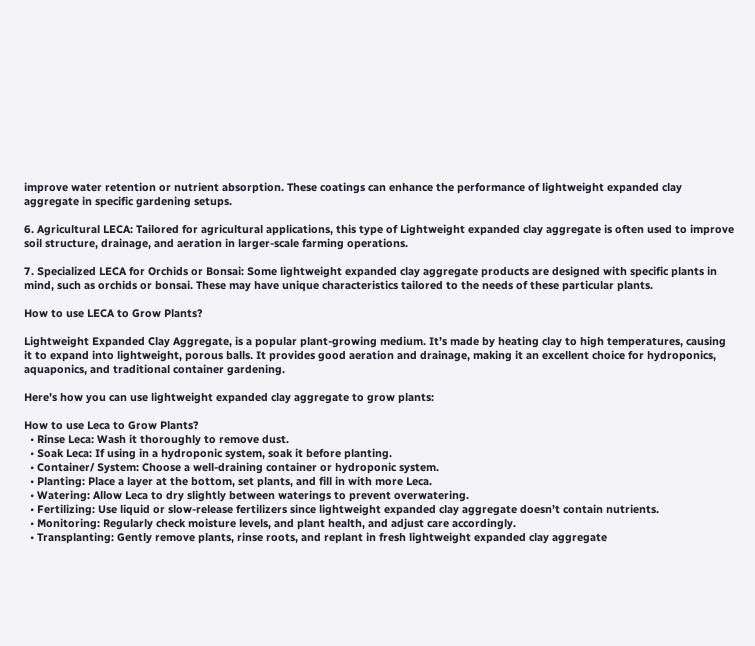improve water retention or nutrient absorption. These coatings can enhance the performance of lightweight expanded clay aggregate in specific gardening setups.

6. Agricultural LECA: Tailored for agricultural applications, this type of Lightweight expanded clay aggregate is often used to improve soil structure, drainage, and aeration in larger-scale farming operations.

7. Specialized LECA for Orchids or Bonsai: Some lightweight expanded clay aggregate products are designed with specific plants in mind, such as orchids or bonsai. These may have unique characteristics tailored to the needs of these particular plants.

How to use LECA to Grow Plants?

Lightweight Expanded Clay Aggregate, is a popular plant-growing medium. It’s made by heating clay to high temperatures, causing it to expand into lightweight, porous balls. It provides good aeration and drainage, making it an excellent choice for hydroponics, aquaponics, and traditional container gardening.

Here’s how you can use lightweight expanded clay aggregate to grow plants:

How to use Leca to Grow Plants?
  • Rinse Leca: Wash it thoroughly to remove dust.
  • Soak Leca: If using in a hydroponic system, soak it before planting.
  • Container/ System: Choose a well-draining container or hydroponic system.
  • Planting: Place a layer at the bottom, set plants, and fill in with more Leca.
  • Watering: Allow Leca to dry slightly between waterings to prevent overwatering.
  • Fertilizing: Use liquid or slow-release fertilizers since lightweight expanded clay aggregate doesn’t contain nutrients.
  • Monitoring: Regularly check moisture levels, and plant health, and adjust care accordingly.
  • Transplanting: Gently remove plants, rinse roots, and replant in fresh lightweight expanded clay aggregate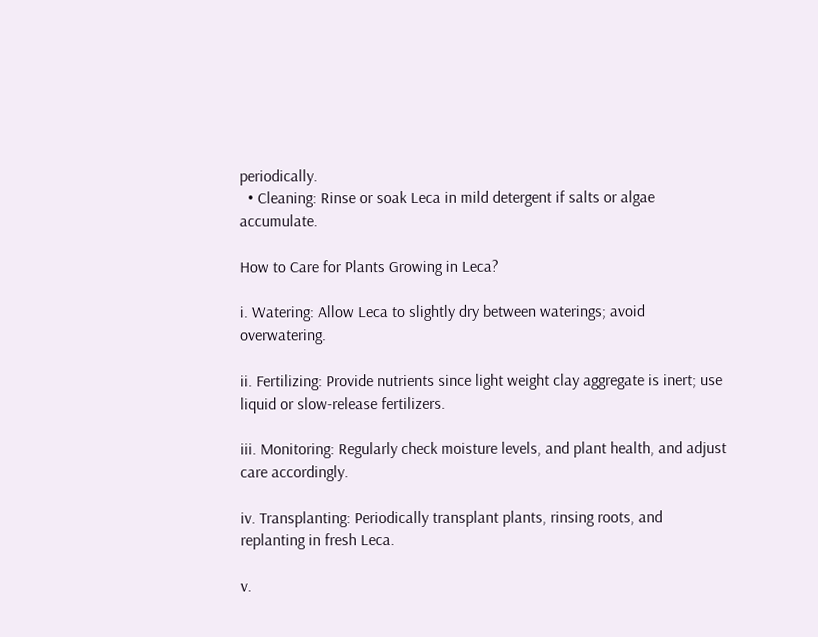periodically.
  • Cleaning: Rinse or soak Leca in mild detergent if salts or algae accumulate.

How to Care for Plants Growing in Leca?

i. Watering: Allow Leca to slightly dry between waterings; avoid overwatering.

ii. Fertilizing: Provide nutrients since light weight clay aggregate is inert; use liquid or slow-release fertilizers.

iii. Monitoring: Regularly check moisture levels, and plant health, and adjust care accordingly.

iv. Transplanting: Periodically transplant plants, rinsing roots, and replanting in fresh Leca.

v.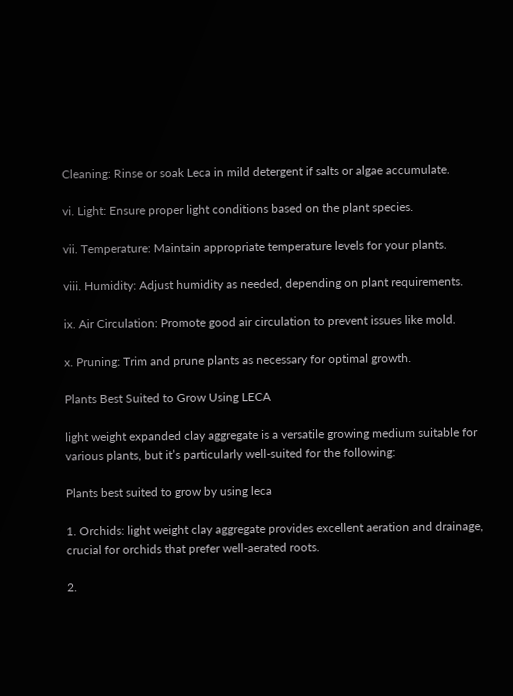Cleaning: Rinse or soak Leca in mild detergent if salts or algae accumulate.

vi. Light: Ensure proper light conditions based on the plant species.

vii. Temperature: Maintain appropriate temperature levels for your plants.

viii. Humidity: Adjust humidity as needed, depending on plant requirements.

ix. Air Circulation: Promote good air circulation to prevent issues like mold.

x. Pruning: Trim and prune plants as necessary for optimal growth.

Plants Best Suited to Grow Using LECA

light weight expanded clay aggregate is a versatile growing medium suitable for various plants, but it’s particularly well-suited for the following:

Plants best suited to grow by using leca

1. Orchids: light weight clay aggregate provides excellent aeration and drainage, crucial for orchids that prefer well-aerated roots.

2.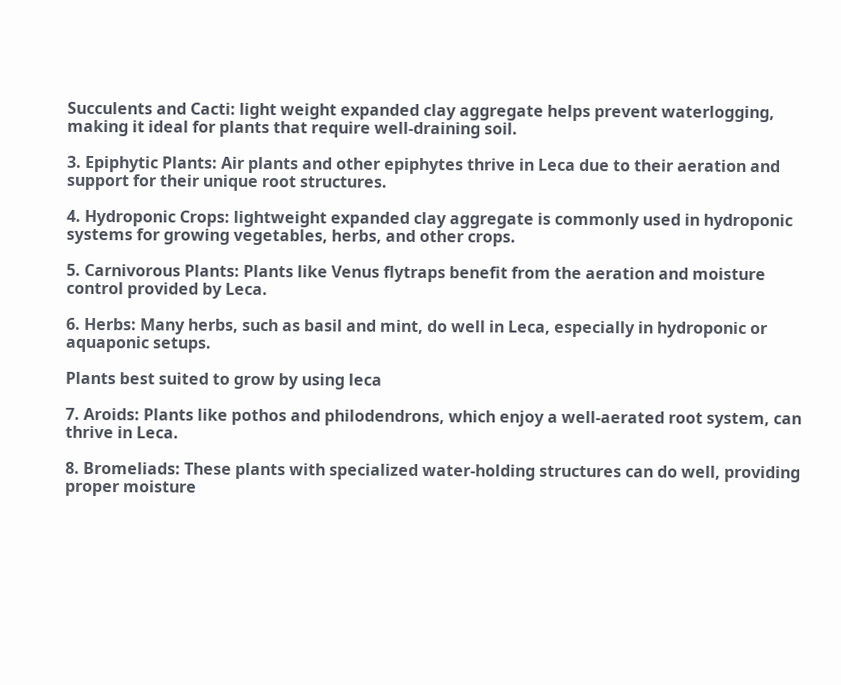Succulents and Cacti: light weight expanded clay aggregate helps prevent waterlogging, making it ideal for plants that require well-draining soil.

3. Epiphytic Plants: Air plants and other epiphytes thrive in Leca due to their aeration and support for their unique root structures.

4. Hydroponic Crops: lightweight expanded clay aggregate is commonly used in hydroponic systems for growing vegetables, herbs, and other crops.

5. Carnivorous Plants: Plants like Venus flytraps benefit from the aeration and moisture control provided by Leca.

6. Herbs: Many herbs, such as basil and mint, do well in Leca, especially in hydroponic or aquaponic setups.

Plants best suited to grow by using leca

7. Aroids: Plants like pothos and philodendrons, which enjoy a well-aerated root system, can thrive in Leca.

8. Bromeliads: These plants with specialized water-holding structures can do well, providing proper moisture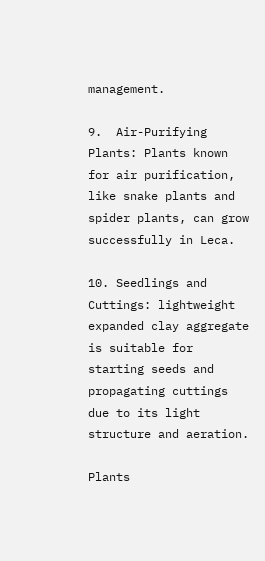management.

9.  Air-Purifying Plants: Plants known for air purification, like snake plants and spider plants, can grow successfully in Leca.

10. Seedlings and Cuttings: lightweight expanded clay aggregate is suitable for starting seeds and propagating cuttings due to its light structure and aeration.

Plants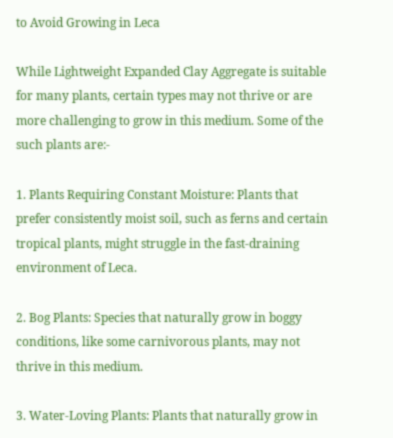to Avoid Growing in Leca

While Lightweight Expanded Clay Aggregate is suitable for many plants, certain types may not thrive or are more challenging to grow in this medium. Some of the such plants are:-

1. Plants Requiring Constant Moisture: Plants that prefer consistently moist soil, such as ferns and certain tropical plants, might struggle in the fast-draining environment of Leca.

2. Bog Plants: Species that naturally grow in boggy conditions, like some carnivorous plants, may not thrive in this medium.

3. Water-Loving Plants: Plants that naturally grow in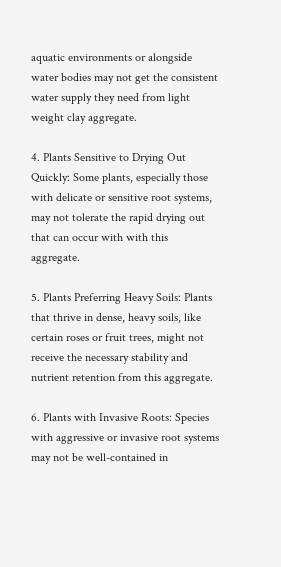aquatic environments or alongside water bodies may not get the consistent water supply they need from light weight clay aggregate.

4. Plants Sensitive to Drying Out Quickly: Some plants, especially those with delicate or sensitive root systems, may not tolerate the rapid drying out that can occur with with this aggregate.

5. Plants Preferring Heavy Soils: Plants that thrive in dense, heavy soils, like certain roses or fruit trees, might not receive the necessary stability and nutrient retention from this aggregate.

6. Plants with Invasive Roots: Species with aggressive or invasive root systems may not be well-contained in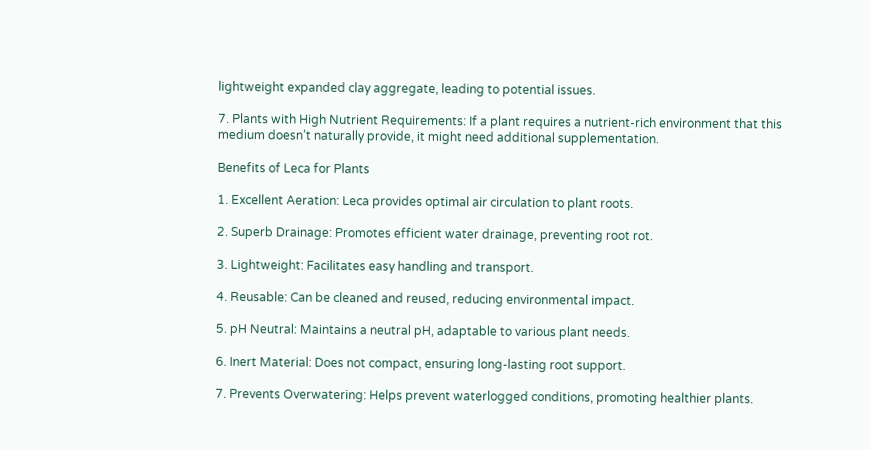lightweight expanded clay aggregate, leading to potential issues.

7. Plants with High Nutrient Requirements: If a plant requires a nutrient-rich environment that this medium doesn’t naturally provide, it might need additional supplementation.

Benefits of Leca for Plants

1. Excellent Aeration: Leca provides optimal air circulation to plant roots.

2. Superb Drainage: Promotes efficient water drainage, preventing root rot.

3. Lightweight: Facilitates easy handling and transport.

4. Reusable: Can be cleaned and reused, reducing environmental impact.

5. pH Neutral: Maintains a neutral pH, adaptable to various plant needs.

6. Inert Material: Does not compact, ensuring long-lasting root support.

7. Prevents Overwatering: Helps prevent waterlogged conditions, promoting healthier plants.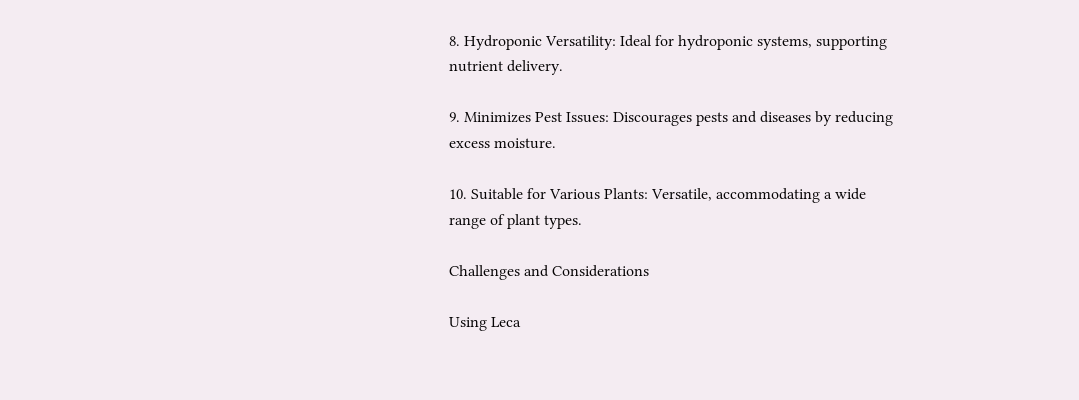8. Hydroponic Versatility: Ideal for hydroponic systems, supporting nutrient delivery.

9. Minimizes Pest Issues: Discourages pests and diseases by reducing excess moisture.

10. Suitable for Various Plants: Versatile, accommodating a wide range of plant types.

Challenges and Considerations

Using Leca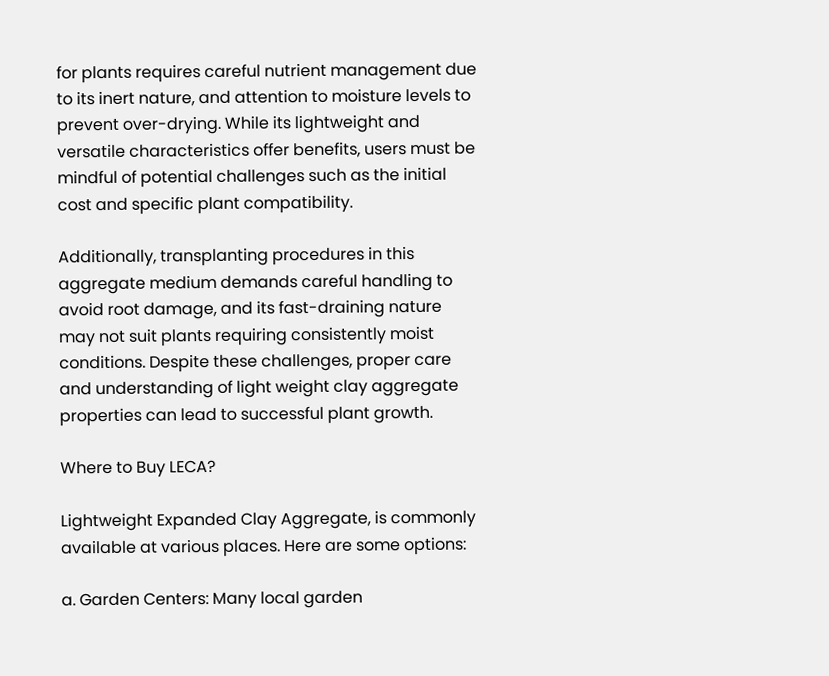for plants requires careful nutrient management due to its inert nature, and attention to moisture levels to prevent over-drying. While its lightweight and versatile characteristics offer benefits, users must be mindful of potential challenges such as the initial cost and specific plant compatibility.

Additionally, transplanting procedures in this aggregate medium demands careful handling to avoid root damage, and its fast-draining nature may not suit plants requiring consistently moist conditions. Despite these challenges, proper care and understanding of light weight clay aggregate properties can lead to successful plant growth.

Where to Buy LECA?

Lightweight Expanded Clay Aggregate, is commonly available at various places. Here are some options:

a. Garden Centers: Many local garden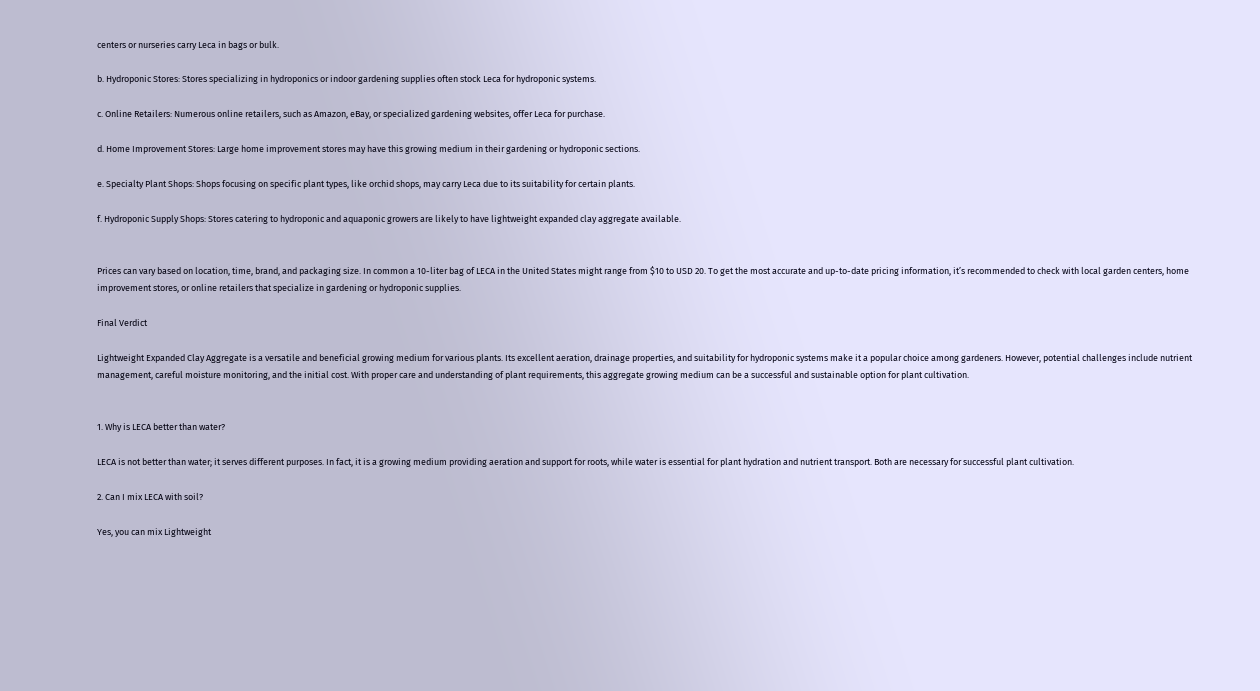centers or nurseries carry Leca in bags or bulk.

b. Hydroponic Stores: Stores specializing in hydroponics or indoor gardening supplies often stock Leca for hydroponic systems.

c. Online Retailers: Numerous online retailers, such as Amazon, eBay, or specialized gardening websites, offer Leca for purchase.

d. Home Improvement Stores: Large home improvement stores may have this growing medium in their gardening or hydroponic sections.

e. Specialty Plant Shops: Shops focusing on specific plant types, like orchid shops, may carry Leca due to its suitability for certain plants.

f. Hydroponic Supply Shops: Stores catering to hydroponic and aquaponic growers are likely to have lightweight expanded clay aggregate available.


Prices can vary based on location, time, brand, and packaging size. In common a 10-liter bag of LECA in the United States might range from $10 to USD 20. To get the most accurate and up-to-date pricing information, it’s recommended to check with local garden centers, home improvement stores, or online retailers that specialize in gardening or hydroponic supplies.

Final Verdict

Lightweight Expanded Clay Aggregate is a versatile and beneficial growing medium for various plants. Its excellent aeration, drainage properties, and suitability for hydroponic systems make it a popular choice among gardeners. However, potential challenges include nutrient management, careful moisture monitoring, and the initial cost. With proper care and understanding of plant requirements, this aggregate growing medium can be a successful and sustainable option for plant cultivation.


1. Why is LECA better than water?

LECA is not better than water; it serves different purposes. In fact, it is a growing medium providing aeration and support for roots, while water is essential for plant hydration and nutrient transport. Both are necessary for successful plant cultivation.

2. Can I mix LECA with soil?

Yes, you can mix Lightweight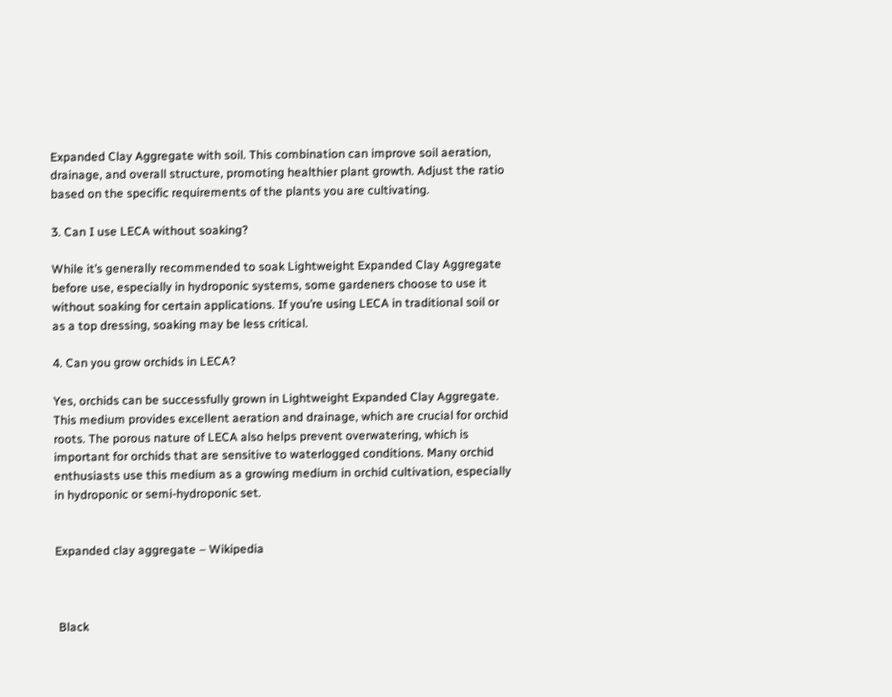Expanded Clay Aggregate with soil. This combination can improve soil aeration, drainage, and overall structure, promoting healthier plant growth. Adjust the ratio based on the specific requirements of the plants you are cultivating.

3. Can I use LECA without soaking?

While it’s generally recommended to soak Lightweight Expanded Clay Aggregate before use, especially in hydroponic systems, some gardeners choose to use it without soaking for certain applications. If you’re using LECA in traditional soil or as a top dressing, soaking may be less critical.

4. Can you grow orchids in LECA?

Yes, orchids can be successfully grown in Lightweight Expanded Clay Aggregate. This medium provides excellent aeration and drainage, which are crucial for orchid roots. The porous nature of LECA also helps prevent overwatering, which is important for orchids that are sensitive to waterlogged conditions. Many orchid enthusiasts use this medium as a growing medium in orchid cultivation, especially in hydroponic or semi-hydroponic set.


Expanded clay aggregate – Wikipedia



 Black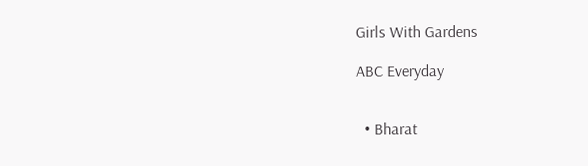Girls With Gardens

ABC Everyday


  • Bharat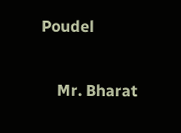Poudel

    Mr. Bharat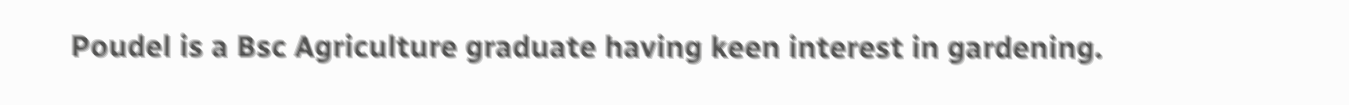Poudel is a Bsc Agriculture graduate having keen interest in gardening.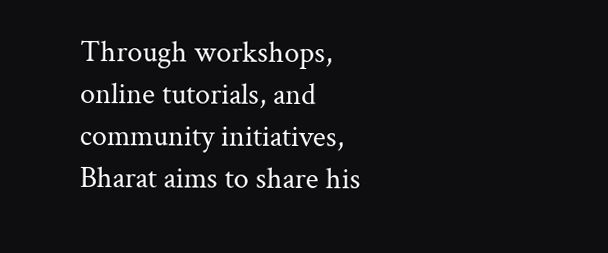Through workshops, online tutorials, and community initiatives, Bharat aims to share his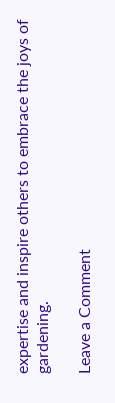expertise and inspire others to embrace the joys of gardening.

Leave a Comment